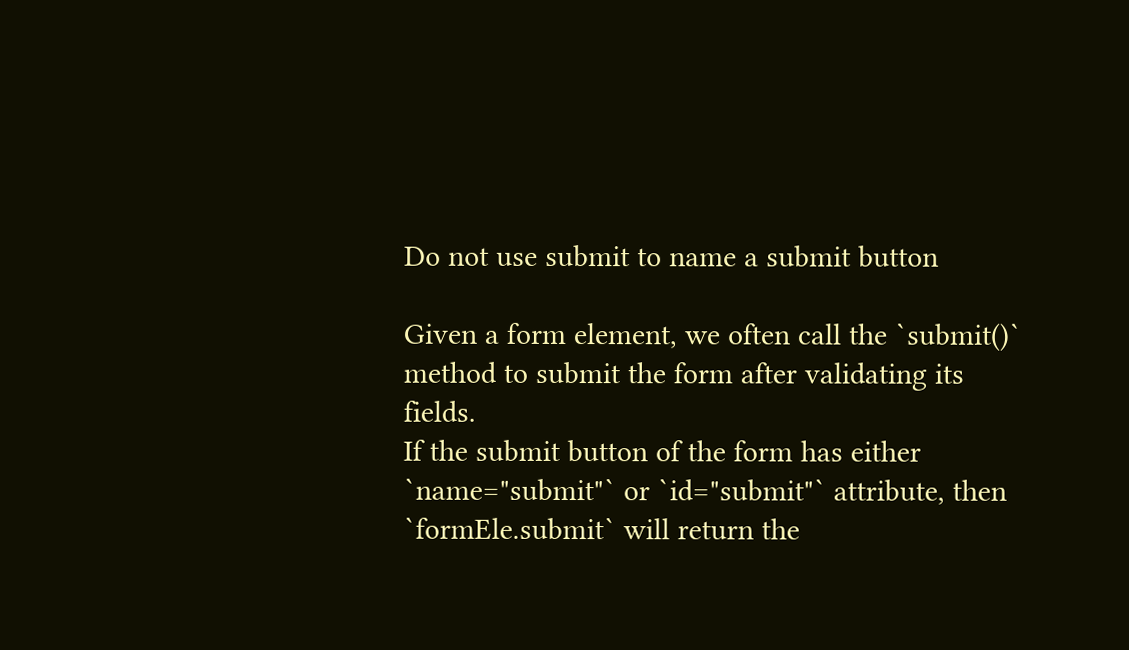Do not use submit to name a submit button

Given a form element, we often call the `submit()` method to submit the form after validating its fields.
If the submit button of the form has either `name="submit"` or `id="submit"` attribute, then `formEle.submit` will return the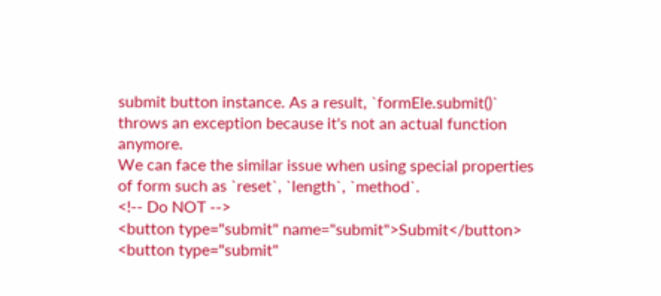submit button instance. As a result, `formEle.submit()` throws an exception because it's not an actual function anymore.
We can face the similar issue when using special properties of form such as `reset`, `length`, `method`.
<!-- Do NOT -->
<button type="submit" name="submit">Submit</button>
<button type="submit"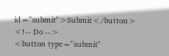id="submit">Submit</button>
<!-- Do -->
<button type="submit"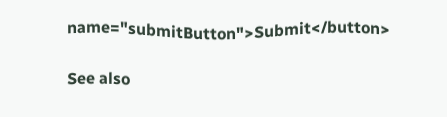name="submitButton">Submit</button>

See also